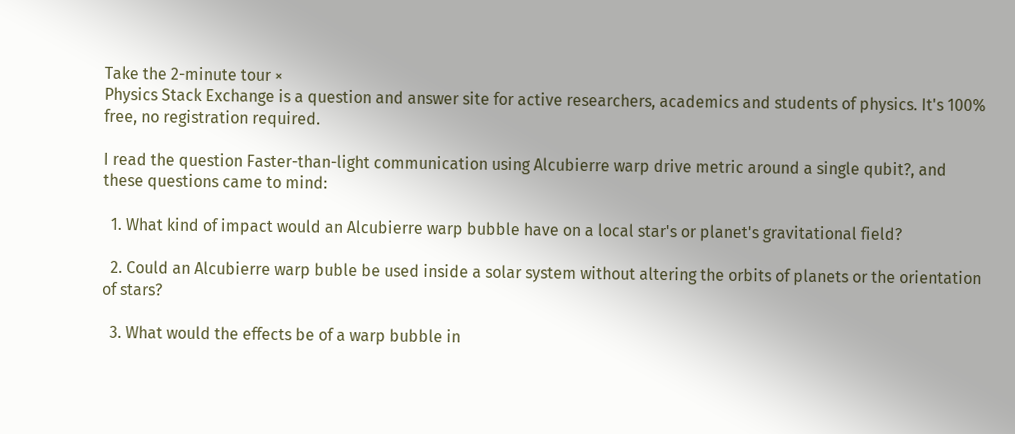Take the 2-minute tour ×
Physics Stack Exchange is a question and answer site for active researchers, academics and students of physics. It's 100% free, no registration required.

I read the question Faster-than-light communication using Alcubierre warp drive metric around a single qubit?, and these questions came to mind:

  1. What kind of impact would an Alcubierre warp bubble have on a local star's or planet's gravitational field?

  2. Could an Alcubierre warp buble be used inside a solar system without altering the orbits of planets or the orientation of stars?

  3. What would the effects be of a warp bubble in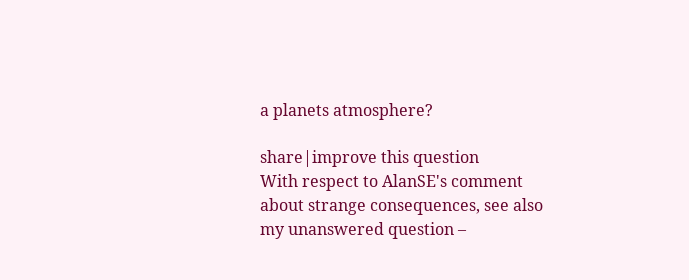a planets atmosphere?

share|improve this question
With respect to AlanSE's comment about strange consequences, see also my unanswered question –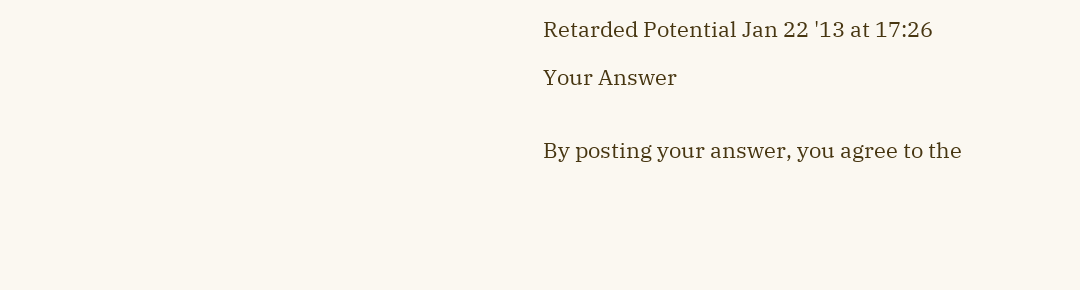Retarded Potential Jan 22 '13 at 17:26

Your Answer


By posting your answer, you agree to the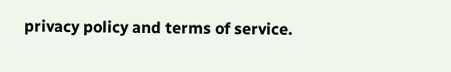privacy policy and terms of service.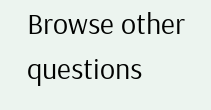Browse other questions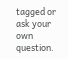tagged or ask your own question.